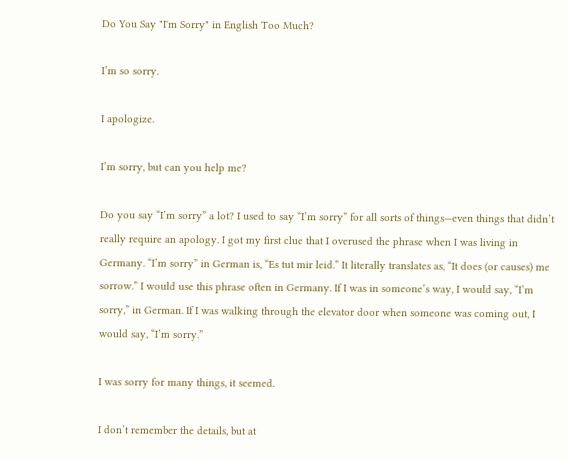Do You Say "I'm Sorry" in English Too Much?

I’m so sorry.

I apologize.

I’m sorry, but can you help me?

Do you say “I’m sorry” a lot? I used to say “I’m sorry” for all sorts of things—even things that didn’t really require an apology. I got my first clue that I overused the phrase when I was living in Germany. “I’m sorry” in German is, “Es tut mir leid.” It literally translates as, “It does (or causes) me sorrow.” I would use this phrase often in Germany. If I was in someone’s way, I would say, “I’m sorry,” in German. If I was walking through the elevator door when someone was coming out, I would say, “I’m sorry.”

I was sorry for many things, it seemed.

I don’t remember the details, but at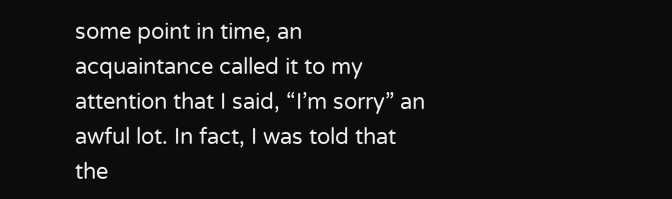some point in time, an acquaintance called it to my attention that I said, “I’m sorry” an awful lot. In fact, I was told that the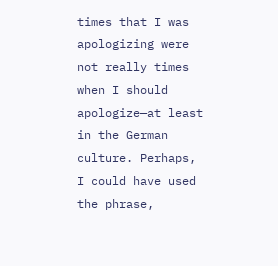times that I was apologizing were not really times when I should apologize—at least in the German culture. Perhaps, I could have used the phrase,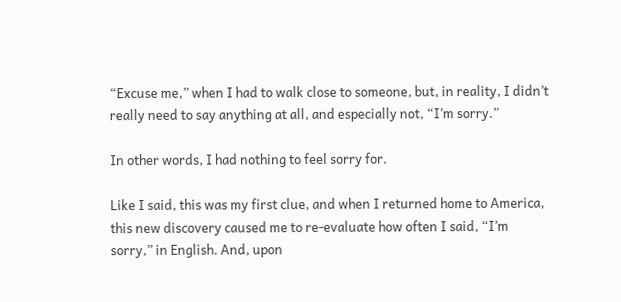“Excuse me,” when I had to walk close to someone, but, in reality, I didn’t really need to say anything at all, and especially not, “I’m sorry.”

In other words, I had nothing to feel sorry for.

Like I said, this was my first clue, and when I returned home to America, this new discovery caused me to re-evaluate how often I said, “I’m sorry,” in English. And, upon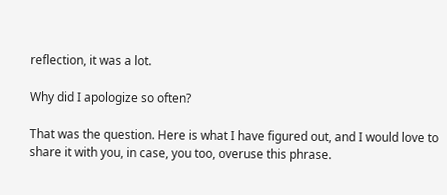reflection, it was a lot.

Why did I apologize so often?

That was the question. Here is what I have figured out, and I would love to share it with you, in case, you too, overuse this phrase.